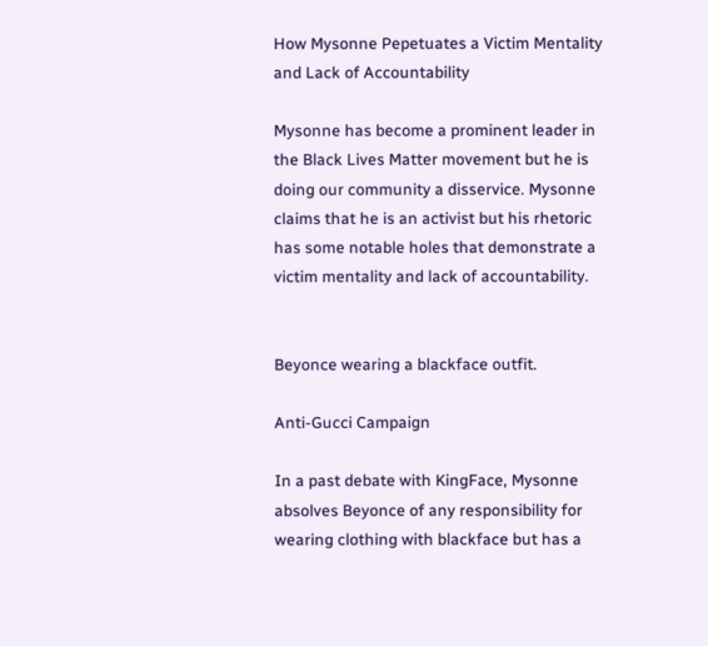How Mysonne Pepetuates a Victim Mentality and Lack of Accountability

Mysonne has become a prominent leader in the Black Lives Matter movement but he is doing our community a disservice. Mysonne claims that he is an activist but his rhetoric has some notable holes that demonstrate a victim mentality and lack of accountability.


Beyonce wearing a blackface outfit.

Anti-Gucci Campaign

In a past debate with KingFace, Mysonne absolves Beyonce of any responsibility for wearing clothing with blackface but has a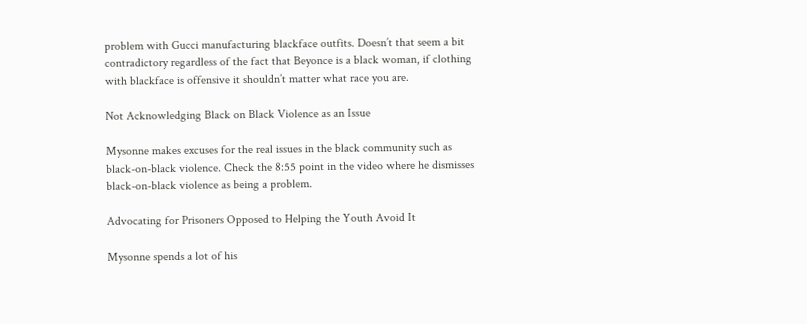problem with Gucci manufacturing blackface outfits. Doesn’t that seem a bit contradictory regardless of the fact that Beyonce is a black woman, if clothing with blackface is offensive it shouldn’t matter what race you are.

Not Acknowledging Black on Black Violence as an Issue

Mysonne makes excuses for the real issues in the black community such as black-on-black violence. Check the 8:55 point in the video where he dismisses black-on-black violence as being a problem.

Advocating for Prisoners Opposed to Helping the Youth Avoid It

Mysonne spends a lot of his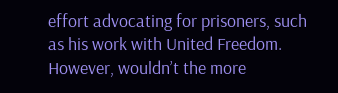effort advocating for prisoners, such as his work with United Freedom. However, wouldn’t the more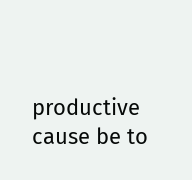productive cause be to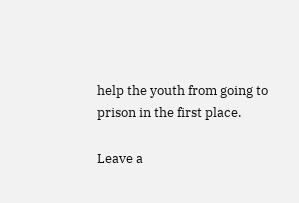help the youth from going to prison in the first place.

Leave a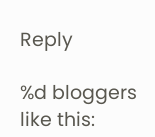Reply

%d bloggers like this: